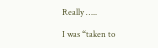Really …..

I was “taken to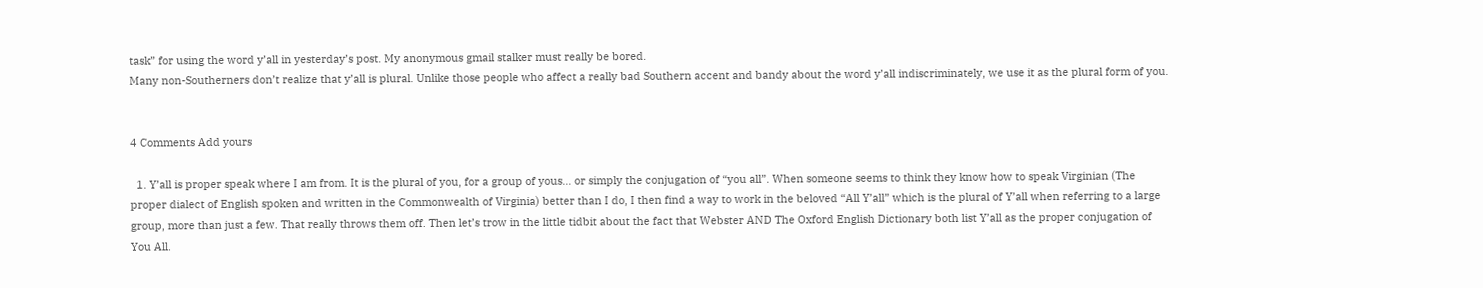task” for using the word y’all in yesterday’s post. My anonymous gmail stalker must really be bored.
Many non-Southerners don’t realize that y’all is plural. Unlike those people who affect a really bad Southern accent and bandy about the word y’all indiscriminately, we use it as the plural form of you.


4 Comments Add yours

  1. Y’all is proper speak where I am from. It is the plural of you, for a group of yous… or simply the conjugation of “you all”. When someone seems to think they know how to speak Virginian (The proper dialect of English spoken and written in the Commonwealth of Virginia) better than I do, I then find a way to work in the beloved “All Y’all” which is the plural of Y’all when referring to a large group, more than just a few. That really throws them off. Then let’s trow in the little tidbit about the fact that Webster AND The Oxford English Dictionary both list Y’all as the proper conjugation of You All.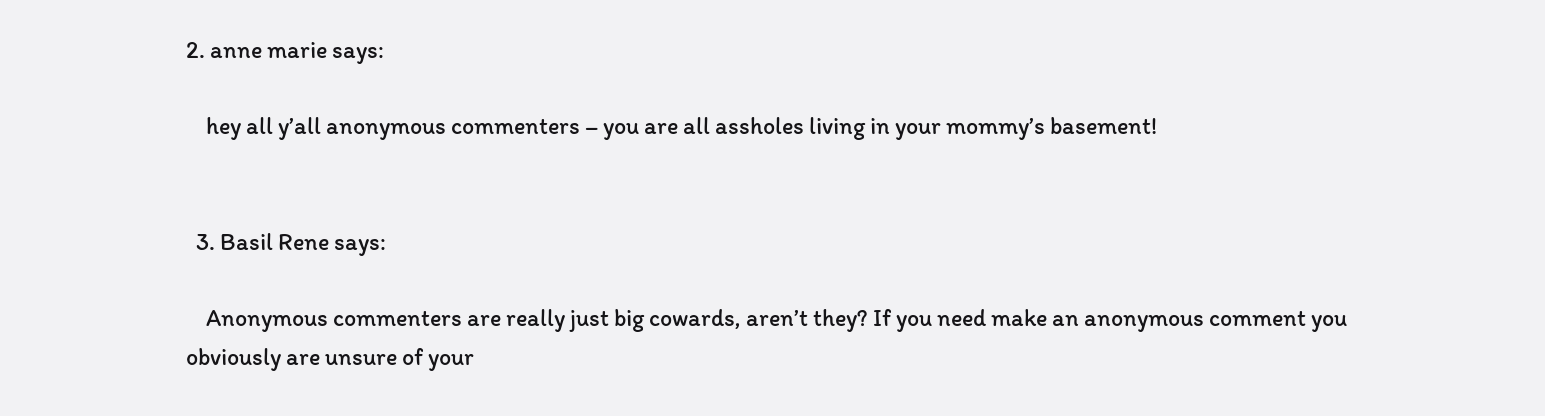2. anne marie says:

    hey all y’all anonymous commenters – you are all assholes living in your mommy’s basement!


  3. Basil Rene says:

    Anonymous commenters are really just big cowards, aren’t they? If you need make an anonymous comment you obviously are unsure of your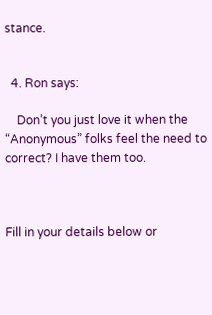stance.


  4. Ron says:

    Don’t you just love it when the “Anonymous” folks feel the need to correct? I have them too.



Fill in your details below or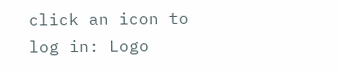click an icon to log in: Logo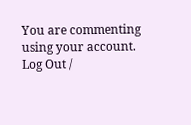You are commenting using your account. Log Out /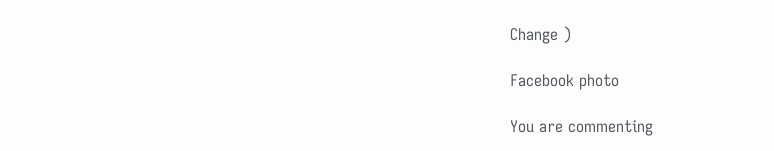Change )

Facebook photo

You are commenting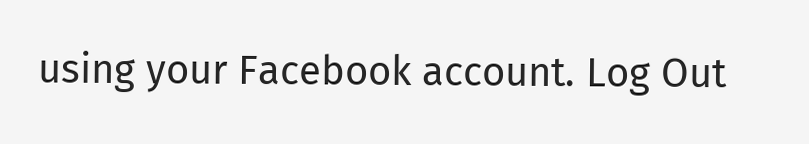using your Facebook account. Log Out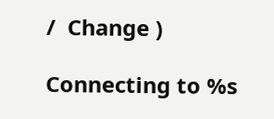/  Change )

Connecting to %s